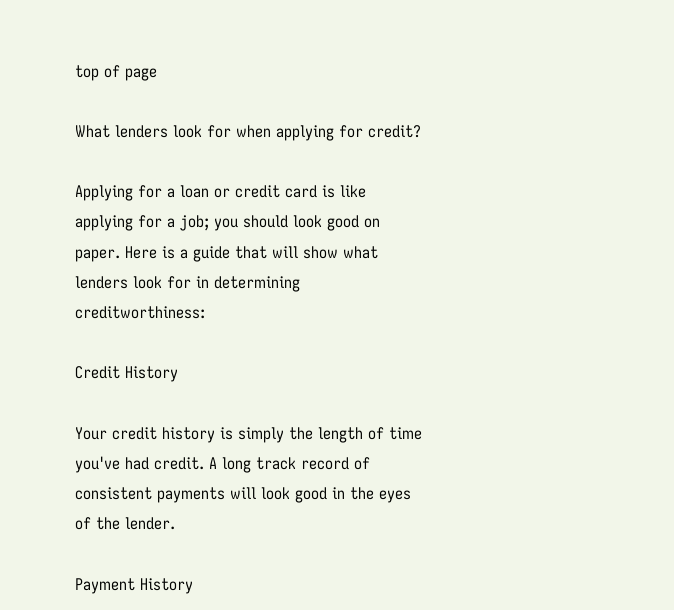top of page

What lenders look for when applying for credit?

Applying for a loan or credit card is like applying for a job; you should look good on paper. Here is a guide that will show what lenders look for in determining creditworthiness:

Credit History

Your credit history is simply the length of time you've had credit. A long track record of consistent payments will look good in the eyes of the lender.

Payment History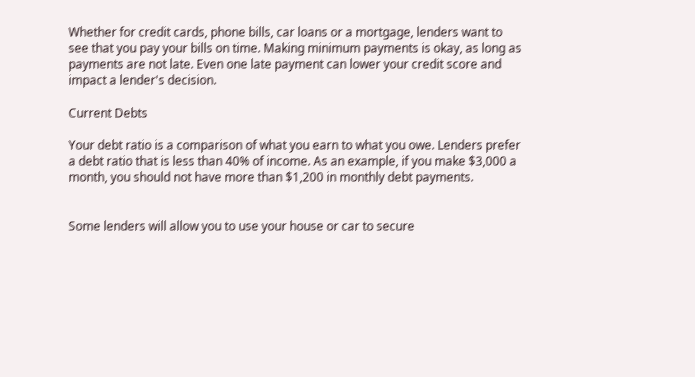Whether for credit cards, phone bills, car loans or a mortgage, lenders want to see that you pay your bills on time. Making minimum payments is okay, as long as payments are not late. Even one late payment can lower your credit score and impact a lender's decision.

Current Debts

Your debt ratio is a comparison of what you earn to what you owe. Lenders prefer a debt ratio that is less than 40% of income. As an example, if you make $3,000 a month, you should not have more than $1,200 in monthly debt payments.


Some lenders will allow you to use your house or car to secure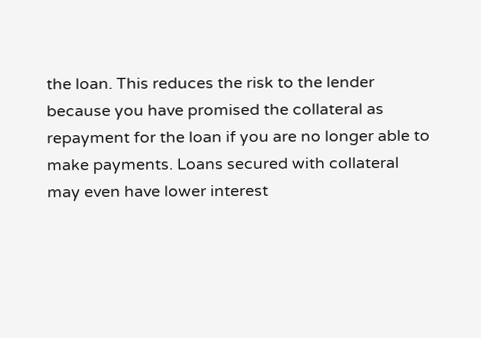the loan. This reduces the risk to the lender because you have promised the collateral as repayment for the loan if you are no longer able to make payments. Loans secured with collateral may even have lower interest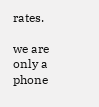rates.

we are only a phone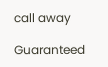call away

Guaranteed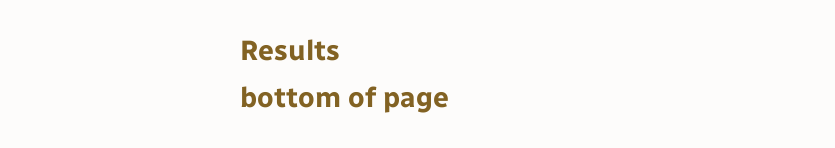Results
bottom of page